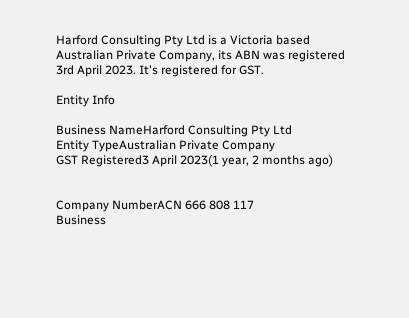Harford Consulting Pty Ltd is a Victoria based Australian Private Company, its ABN was registered 3rd April 2023. It's registered for GST.

Entity Info

Business NameHarford Consulting Pty Ltd
Entity TypeAustralian Private Company
GST Registered3 April 2023(1 year, 2 months ago)


Company NumberACN 666 808 117
Business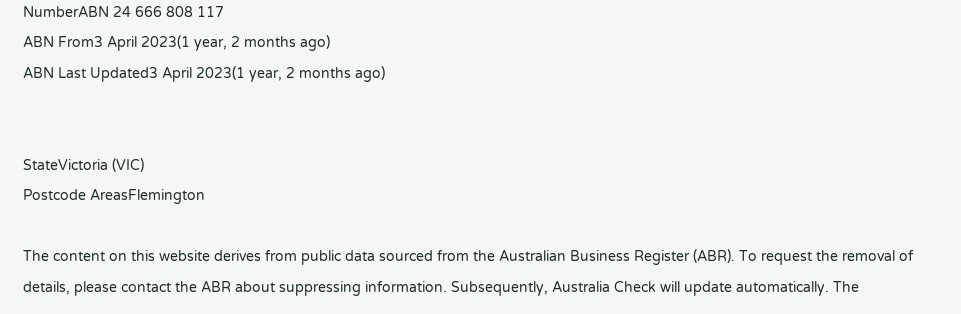NumberABN 24 666 808 117
ABN From3 April 2023(1 year, 2 months ago)
ABN Last Updated3 April 2023(1 year, 2 months ago)


StateVictoria (VIC)
Postcode AreasFlemington

The content on this website derives from public data sourced from the Australian Business Register (ABR). To request the removal of details, please contact the ABR about suppressing information. Subsequently, Australia Check will update automatically. The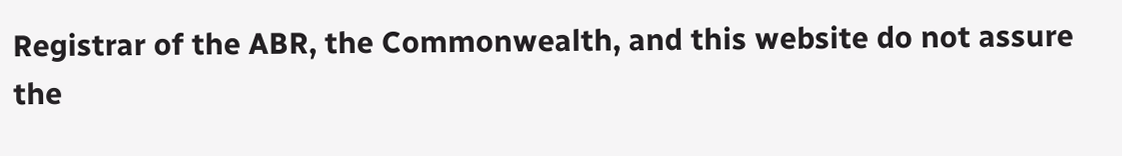Registrar of the ABR, the Commonwealth, and this website do not assure the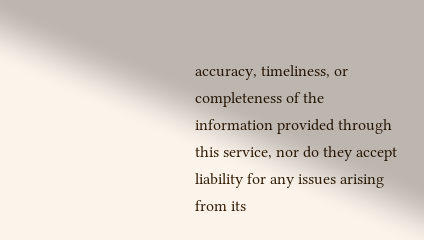accuracy, timeliness, or completeness of the information provided through this service, nor do they accept liability for any issues arising from its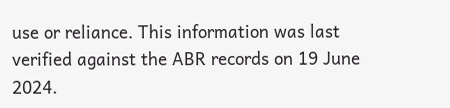use or reliance. This information was last verified against the ABR records on 19 June 2024.